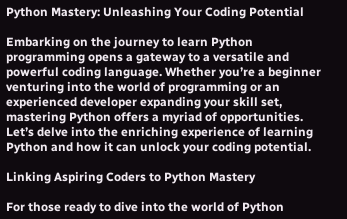Python Mastery: Unleashing Your Coding Potential

Embarking on the journey to learn Python programming opens a gateway to a versatile and powerful coding language. Whether you’re a beginner venturing into the world of programming or an experienced developer expanding your skill set, mastering Python offers a myriad of opportunities. Let’s delve into the enriching experience of learning Python and how it can unlock your coding potential.

Linking Aspiring Coders to Python Mastery

For those ready to dive into the world of Python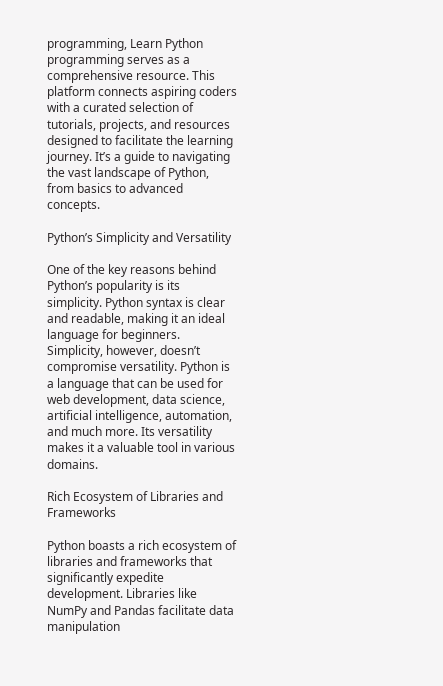programming, Learn Python programming serves as a comprehensive resource. This platform connects aspiring coders with a curated selection of tutorials, projects, and resources designed to facilitate the learning journey. It’s a guide to navigating the vast landscape of Python, from basics to advanced concepts.

Python’s Simplicity and Versatility

One of the key reasons behind Python’s popularity is its simplicity. Python syntax is clear and readable, making it an ideal language for beginners. Simplicity, however, doesn’t compromise versatility. Python is a language that can be used for web development, data science, artificial intelligence, automation, and much more. Its versatility makes it a valuable tool in various domains.

Rich Ecosystem of Libraries and Frameworks

Python boasts a rich ecosystem of libraries and frameworks that significantly expedite development. Libraries like NumPy and Pandas facilitate data manipulation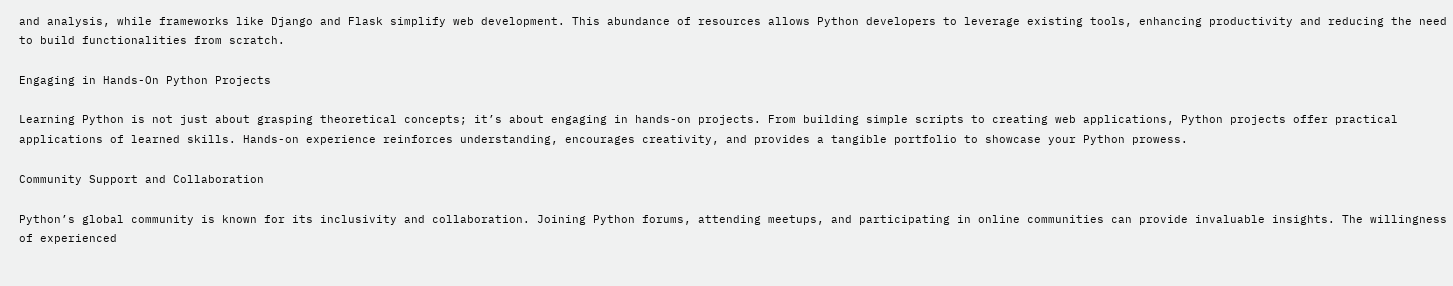and analysis, while frameworks like Django and Flask simplify web development. This abundance of resources allows Python developers to leverage existing tools, enhancing productivity and reducing the need to build functionalities from scratch.

Engaging in Hands-On Python Projects

Learning Python is not just about grasping theoretical concepts; it’s about engaging in hands-on projects. From building simple scripts to creating web applications, Python projects offer practical applications of learned skills. Hands-on experience reinforces understanding, encourages creativity, and provides a tangible portfolio to showcase your Python prowess.

Community Support and Collaboration

Python’s global community is known for its inclusivity and collaboration. Joining Python forums, attending meetups, and participating in online communities can provide invaluable insights. The willingness of experienced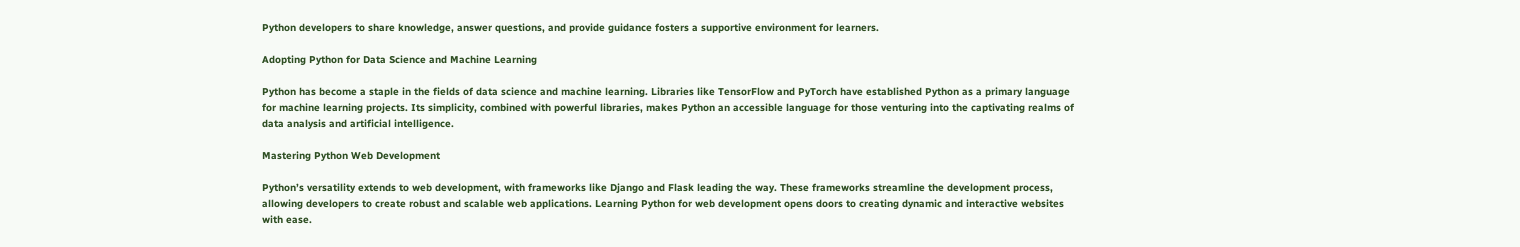Python developers to share knowledge, answer questions, and provide guidance fosters a supportive environment for learners.

Adopting Python for Data Science and Machine Learning

Python has become a staple in the fields of data science and machine learning. Libraries like TensorFlow and PyTorch have established Python as a primary language for machine learning projects. Its simplicity, combined with powerful libraries, makes Python an accessible language for those venturing into the captivating realms of data analysis and artificial intelligence.

Mastering Python Web Development

Python’s versatility extends to web development, with frameworks like Django and Flask leading the way. These frameworks streamline the development process, allowing developers to create robust and scalable web applications. Learning Python for web development opens doors to creating dynamic and interactive websites with ease.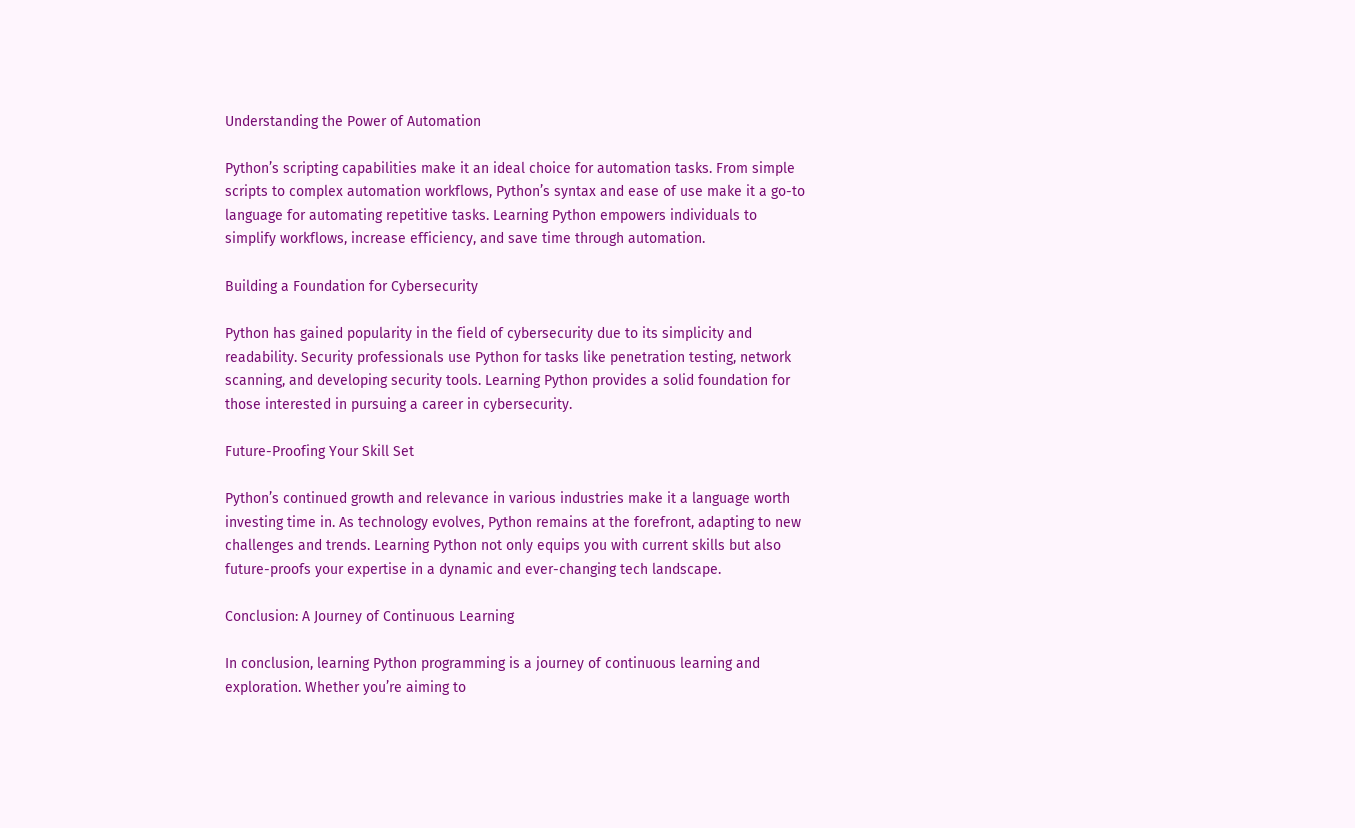Understanding the Power of Automation

Python’s scripting capabilities make it an ideal choice for automation tasks. From simple scripts to complex automation workflows, Python’s syntax and ease of use make it a go-to language for automating repetitive tasks. Learning Python empowers individuals to simplify workflows, increase efficiency, and save time through automation.

Building a Foundation for Cybersecurity

Python has gained popularity in the field of cybersecurity due to its simplicity and readability. Security professionals use Python for tasks like penetration testing, network scanning, and developing security tools. Learning Python provides a solid foundation for those interested in pursuing a career in cybersecurity.

Future-Proofing Your Skill Set

Python’s continued growth and relevance in various industries make it a language worth investing time in. As technology evolves, Python remains at the forefront, adapting to new challenges and trends. Learning Python not only equips you with current skills but also future-proofs your expertise in a dynamic and ever-changing tech landscape.

Conclusion: A Journey of Continuous Learning

In conclusion, learning Python programming is a journey of continuous learning and exploration. Whether you’re aiming to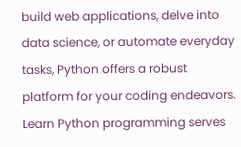build web applications, delve into data science, or automate everyday tasks, Python offers a robust platform for your coding endeavors. Learn Python programming serves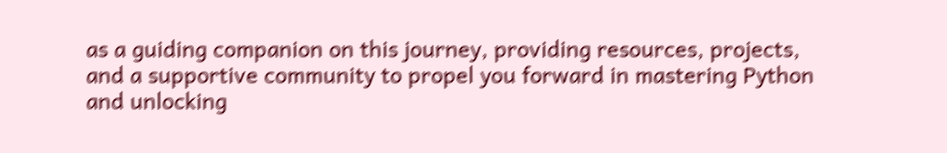as a guiding companion on this journey, providing resources, projects, and a supportive community to propel you forward in mastering Python and unlocking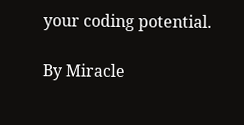your coding potential.

By Miracle